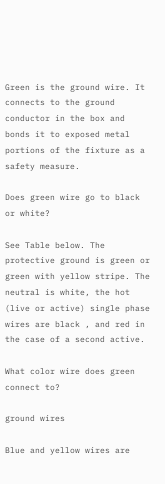Green is the ground wire. It connects to the ground conductor in the box and bonds it to exposed metal portions of the fixture as a safety measure.

Does green wire go to black or white?

See Table below. The protective ground is green or green with yellow stripe. The neutral is white, the hot (live or active) single phase wires are black , and red in the case of a second active.

What color wire does green connect to?

ground wires

Blue and yellow wires are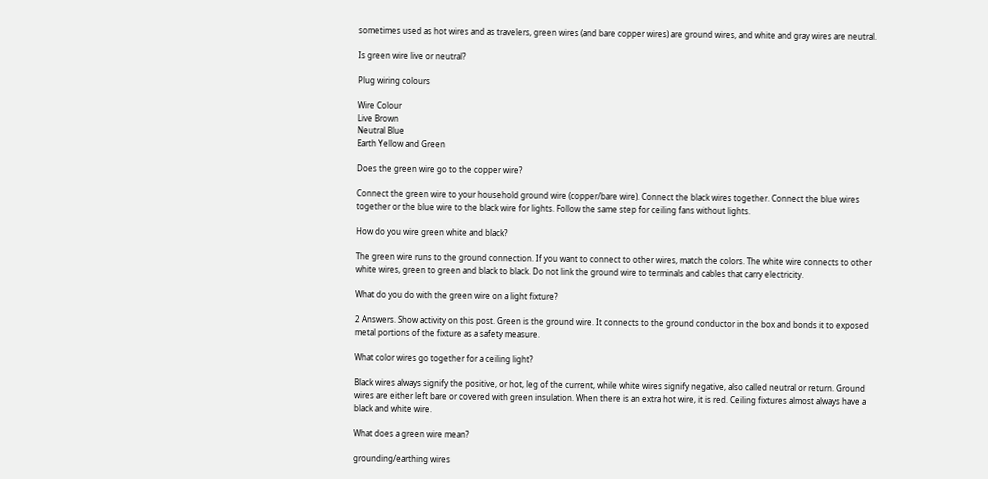sometimes used as hot wires and as travelers, green wires (and bare copper wires) are ground wires, and white and gray wires are neutral.

Is green wire live or neutral?

Plug wiring colours

Wire Colour
Live Brown
Neutral Blue
Earth Yellow and Green

Does the green wire go to the copper wire?

Connect the green wire to your household ground wire (copper/bare wire). Connect the black wires together. Connect the blue wires together or the blue wire to the black wire for lights. Follow the same step for ceiling fans without lights.

How do you wire green white and black?

The green wire runs to the ground connection. If you want to connect to other wires, match the colors. The white wire connects to other white wires, green to green and black to black. Do not link the ground wire to terminals and cables that carry electricity.

What do you do with the green wire on a light fixture?

2 Answers. Show activity on this post. Green is the ground wire. It connects to the ground conductor in the box and bonds it to exposed metal portions of the fixture as a safety measure.

What color wires go together for a ceiling light?

Black wires always signify the positive, or hot, leg of the current, while white wires signify negative, also called neutral or return. Ground wires are either left bare or covered with green insulation. When there is an extra hot wire, it is red. Ceiling fixtures almost always have a black and white wire.

What does a green wire mean?

grounding/earthing wires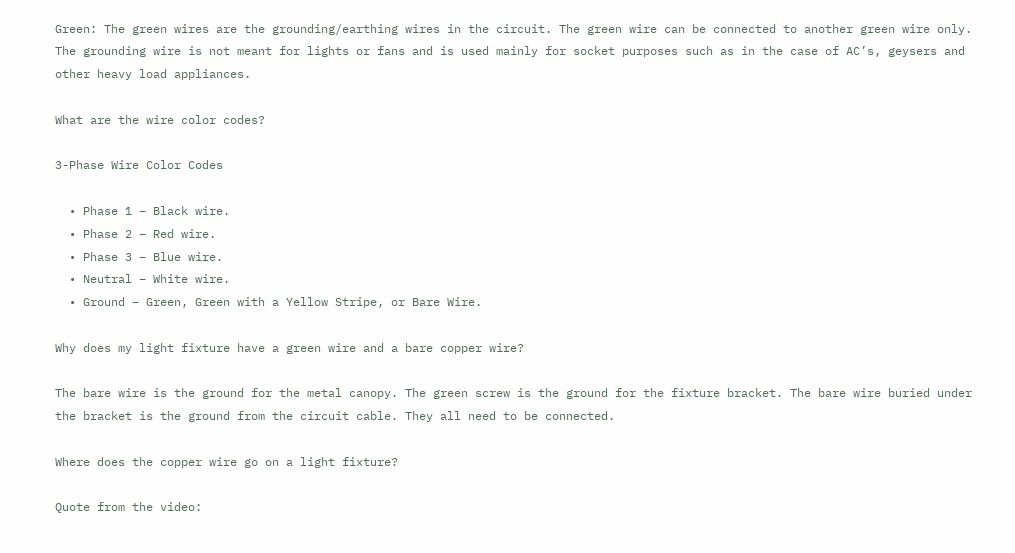Green: The green wires are the grounding/earthing wires in the circuit. The green wire can be connected to another green wire only. The grounding wire is not meant for lights or fans and is used mainly for socket purposes such as in the case of AC’s, geysers and other heavy load appliances.

What are the wire color codes?

3-Phase Wire Color Codes

  • Phase 1 – Black wire.
  • Phase 2 – Red wire.
  • Phase 3 – Blue wire.
  • Neutral – White wire.
  • Ground – Green, Green with a Yellow Stripe, or Bare Wire.

Why does my light fixture have a green wire and a bare copper wire?

The bare wire is the ground for the metal canopy. The green screw is the ground for the fixture bracket. The bare wire buried under the bracket is the ground from the circuit cable. They all need to be connected.

Where does the copper wire go on a light fixture?

Quote from the video: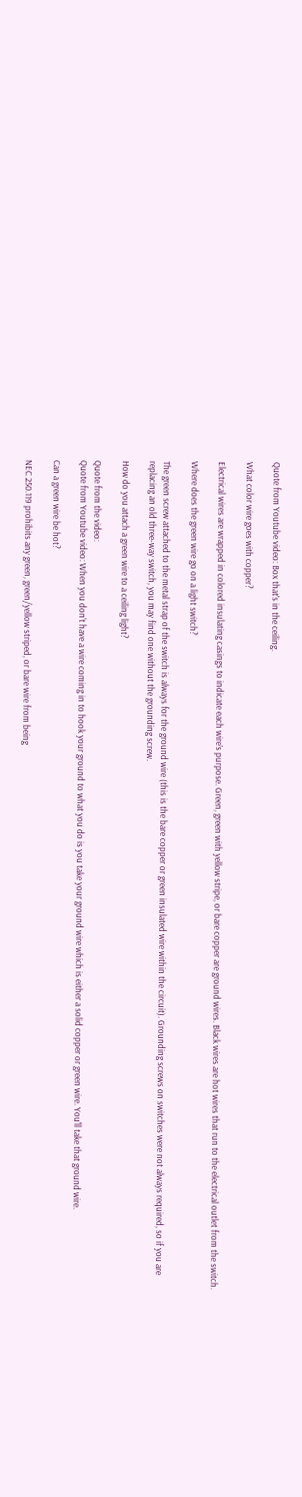Quote from Youtube video: Box that's in the ceiling.

What color wire goes with copper?

Electrical wires are wrapped in colored insulating casings to indicate each wire’s purpose. Green, green with yellow stripe, or bare copper are ground wires. Black wires are hot wires that run to the electrical outlet from the switch.

Where does the green wire go on a light switch?

The green screw attached to the metal strap of the switch is always for the ground wire (this is the bare copper or green insulated wire within the circuit). Grounding screws on switches were not always required, so if you are replacing an old three-way switch, you may find one without the grounding screw.

How do you attach a green wire to a ceiling light?

Quote from the video:
Quote from Youtube video: When you don't have a wire coming in to hook your ground to what you do is you take your ground wire which is either a solid copper or green wire. You'll take that ground wire.

Can a green wire be hot?

NEC 250.119 prohibits any green, green/yellow striped, or bare wire from being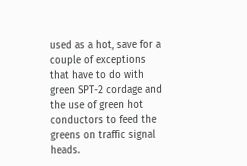used as a hot, save for a couple of exceptions that have to do with green SPT-2 cordage and the use of green hot conductors to feed the greens on traffic signal heads.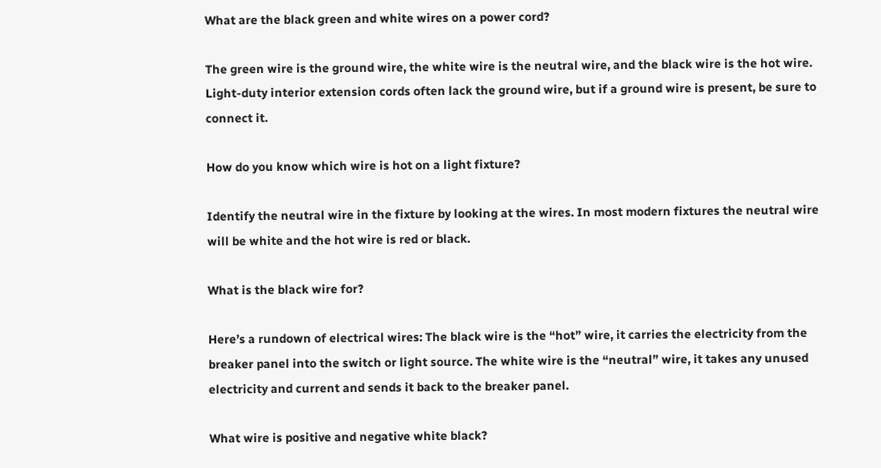What are the black green and white wires on a power cord?

The green wire is the ground wire, the white wire is the neutral wire, and the black wire is the hot wire. Light-duty interior extension cords often lack the ground wire, but if a ground wire is present, be sure to connect it.

How do you know which wire is hot on a light fixture?

Identify the neutral wire in the fixture by looking at the wires. In most modern fixtures the neutral wire will be white and the hot wire is red or black.

What is the black wire for?

Here’s a rundown of electrical wires: The black wire is the “hot” wire, it carries the electricity from the breaker panel into the switch or light source. The white wire is the “neutral” wire, it takes any unused electricity and current and sends it back to the breaker panel.

What wire is positive and negative white black?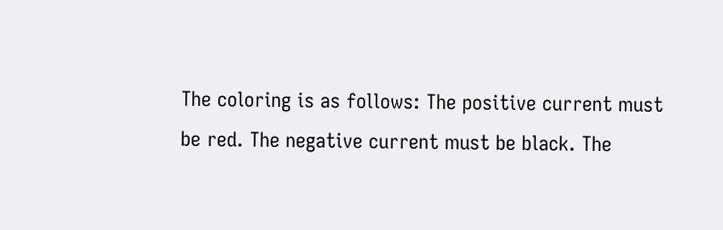The coloring is as follows: The positive current must be red. The negative current must be black. The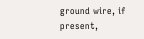ground wire, if present,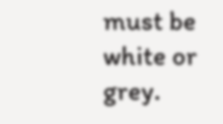must be white or grey.